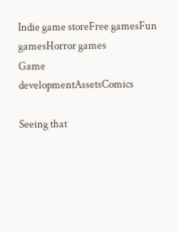Indie game storeFree gamesFun gamesHorror games
Game developmentAssetsComics

Seeing that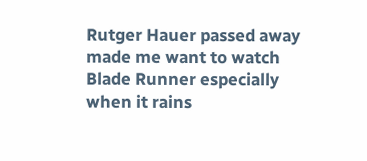Rutger Hauer passed away made me want to watch Blade Runner especially when it rains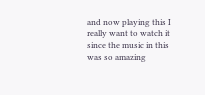and now playing this I really want to watch it since the music in this was so amazing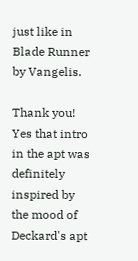just like in Blade Runner by Vangelis.

Thank you! Yes that intro in the apt was definitely inspired by the mood of Deckard's apt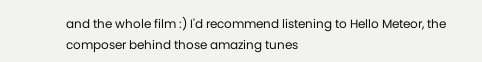and the whole film :) I'd recommend listening to Hello Meteor, the composer behind those amazing tunes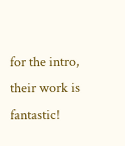for the intro, their work is fantastic!